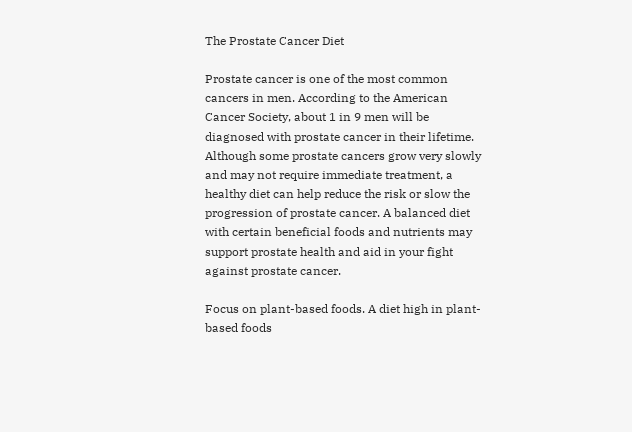The Prostate Cancer Diet

Prostate cancer is one of the most common cancers in men. According to the American Cancer Society, about 1 in 9 men will be diagnosed with prostate cancer in their lifetime. Although some prostate cancers grow very slowly and may not require immediate treatment, a healthy diet can help reduce the risk or slow the progression of prostate cancer. A balanced diet with certain beneficial foods and nutrients may support prostate health and aid in your fight against prostate cancer.

Focus on plant-based foods. A diet high in plant-based foods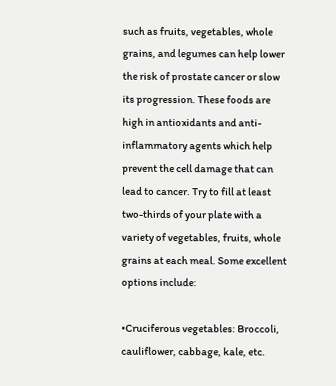such as fruits, vegetables, whole grains, and legumes can help lower the risk of prostate cancer or slow its progression. These foods are high in antioxidants and anti-inflammatory agents which help prevent the cell damage that can lead to cancer. Try to fill at least two-thirds of your plate with a variety of vegetables, fruits, whole grains at each meal. Some excellent options include:

•Cruciferous vegetables: Broccoli, cauliflower, cabbage, kale, etc.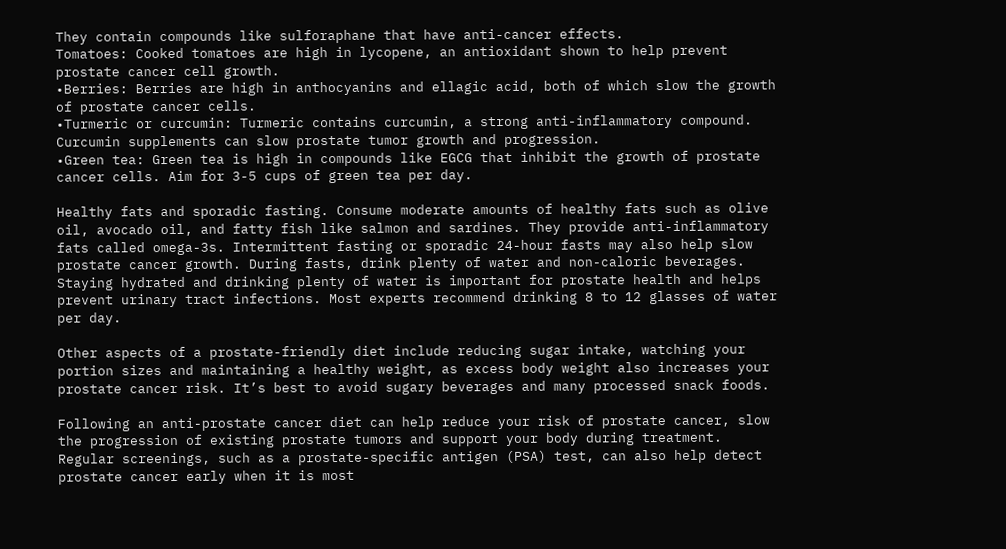They contain compounds like sulforaphane that have anti-cancer effects.
Tomatoes: Cooked tomatoes are high in lycopene, an antioxidant shown to help prevent prostate cancer cell growth.
•Berries: Berries are high in anthocyanins and ellagic acid, both of which slow the growth of prostate cancer cells.
•Turmeric or curcumin: Turmeric contains curcumin, a strong anti-inflammatory compound. Curcumin supplements can slow prostate tumor growth and progression.
•Green tea: Green tea is high in compounds like EGCG that inhibit the growth of prostate cancer cells. Aim for 3-5 cups of green tea per day.

Healthy fats and sporadic fasting. Consume moderate amounts of healthy fats such as olive oil, avocado oil, and fatty fish like salmon and sardines. They provide anti-inflammatory fats called omega-3s. Intermittent fasting or sporadic 24-hour fasts may also help slow prostate cancer growth. During fasts, drink plenty of water and non-caloric beverages. Staying hydrated and drinking plenty of water is important for prostate health and helps prevent urinary tract infections. Most experts recommend drinking 8 to 12 glasses of water per day.

Other aspects of a prostate-friendly diet include reducing sugar intake, watching your portion sizes and maintaining a healthy weight, as excess body weight also increases your prostate cancer risk. It’s best to avoid sugary beverages and many processed snack foods.

Following an anti-prostate cancer diet can help reduce your risk of prostate cancer, slow the progression of existing prostate tumors and support your body during treatment. Regular screenings, such as a prostate-specific antigen (PSA) test, can also help detect prostate cancer early when it is most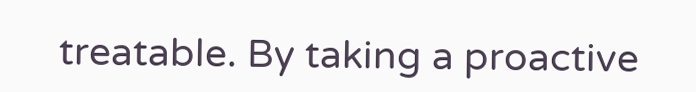treatable. By taking a proactive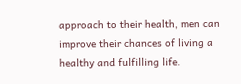approach to their health, men can improve their chances of living a healthy and fulfilling life.